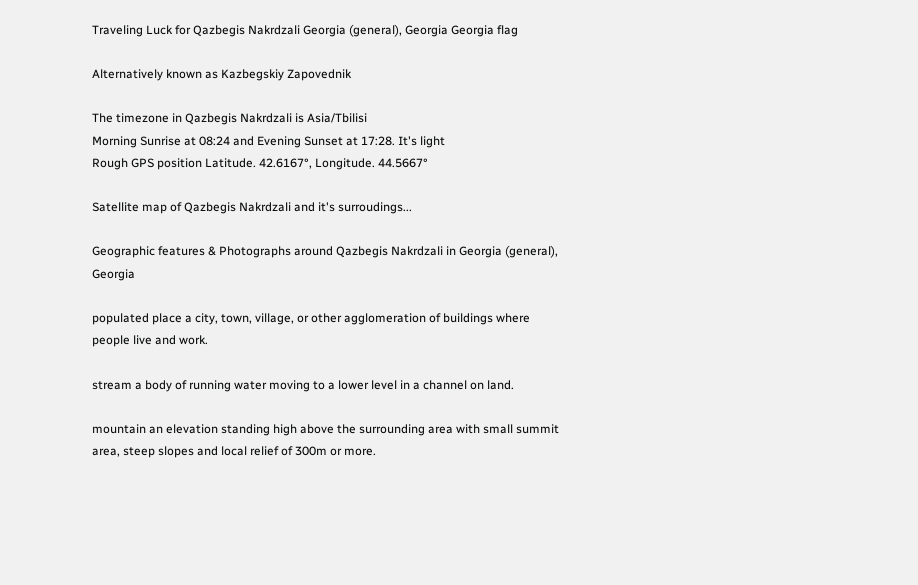Traveling Luck for Qazbegis Nakrdzali Georgia (general), Georgia Georgia flag

Alternatively known as Kazbegskiy Zapovednik

The timezone in Qazbegis Nakrdzali is Asia/Tbilisi
Morning Sunrise at 08:24 and Evening Sunset at 17:28. It's light
Rough GPS position Latitude. 42.6167°, Longitude. 44.5667°

Satellite map of Qazbegis Nakrdzali and it's surroudings...

Geographic features & Photographs around Qazbegis Nakrdzali in Georgia (general), Georgia

populated place a city, town, village, or other agglomeration of buildings where people live and work.

stream a body of running water moving to a lower level in a channel on land.

mountain an elevation standing high above the surrounding area with small summit area, steep slopes and local relief of 300m or more.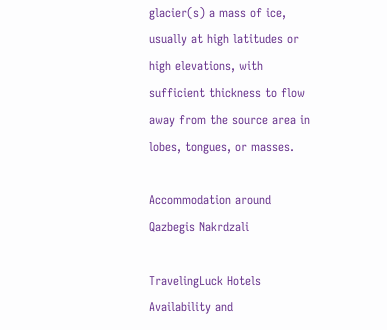glacier(s) a mass of ice, usually at high latitudes or high elevations, with sufficient thickness to flow away from the source area in lobes, tongues, or masses.

Accommodation around Qazbegis Nakrdzali

TravelingLuck Hotels
Availability and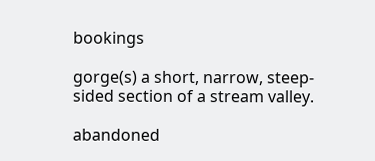bookings

gorge(s) a short, narrow, steep-sided section of a stream valley.

abandoned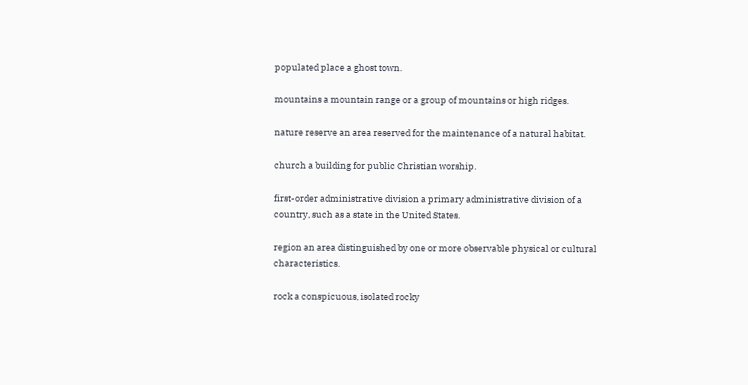populated place a ghost town.

mountains a mountain range or a group of mountains or high ridges.

nature reserve an area reserved for the maintenance of a natural habitat.

church a building for public Christian worship.

first-order administrative division a primary administrative division of a country, such as a state in the United States.

region an area distinguished by one or more observable physical or cultural characteristics.

rock a conspicuous, isolated rocky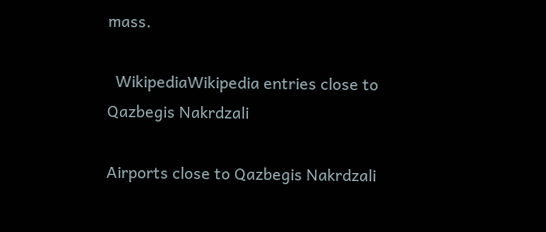mass.

  WikipediaWikipedia entries close to Qazbegis Nakrdzali

Airports close to Qazbegis Nakrdzali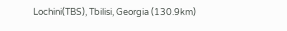Lochini(TBS), Tbilisi, Georgia (130.9km)